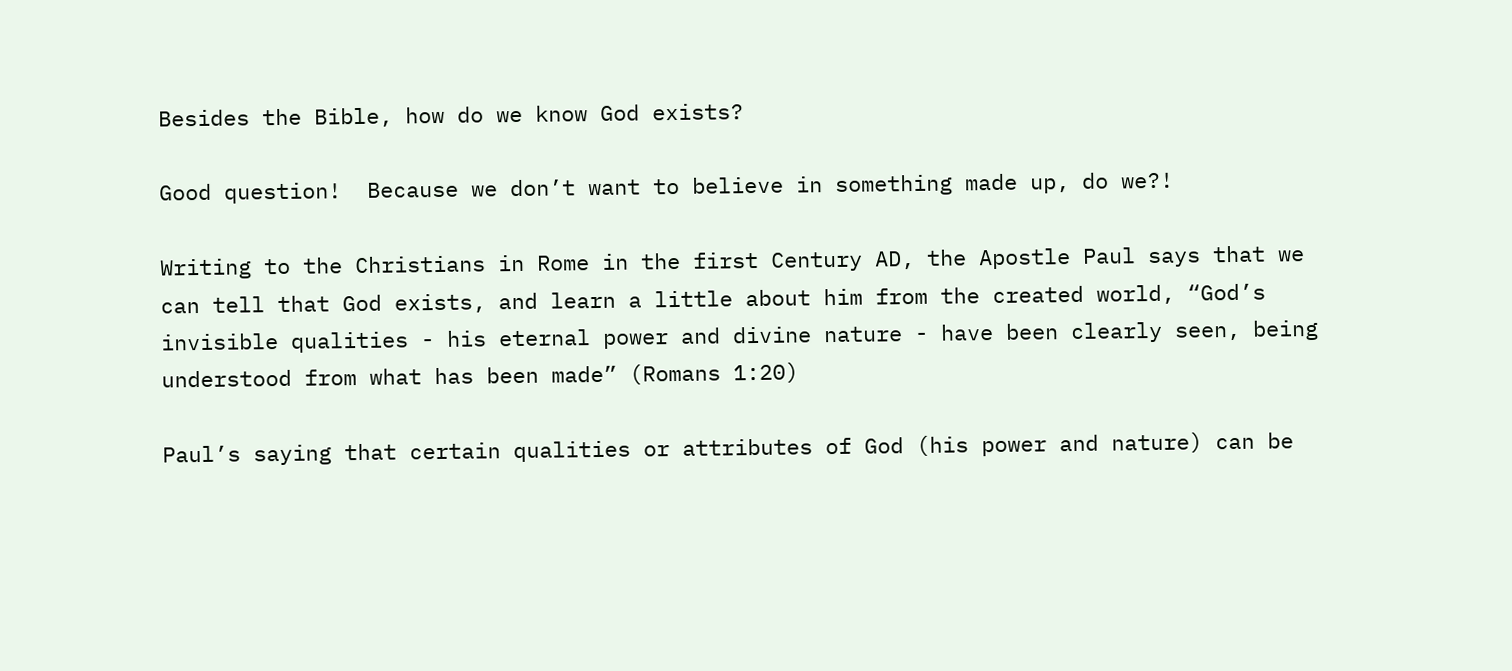Besides the Bible, how do we know God exists?

Good question!  Because we don’t want to believe in something made up, do we?!

Writing to the Christians in Rome in the first Century AD, the Apostle Paul says that we can tell that God exists, and learn a little about him from the created world, “God’s invisible qualities - his eternal power and divine nature - have been clearly seen, being understood from what has been made” (Romans 1:20)

Paul’s saying that certain qualities or attributes of God (his power and nature) can be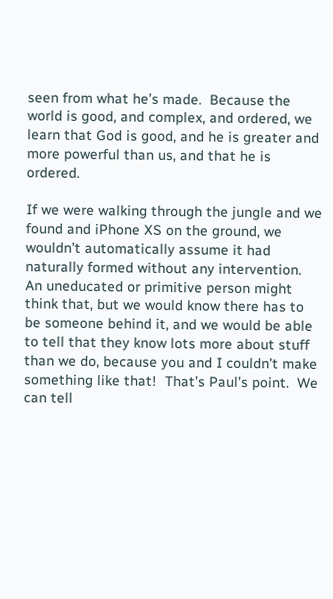seen from what he’s made.  Because the world is good, and complex, and ordered, we learn that God is good, and he is greater and more powerful than us, and that he is ordered.

If we were walking through the jungle and we found and iPhone XS on the ground, we wouldn’t automatically assume it had naturally formed without any intervention.  An uneducated or primitive person might think that, but we would know there has to be someone behind it, and we would be able to tell that they know lots more about stuff than we do, because you and I couldn’t make something like that!  That’s Paul’s point.  We can tell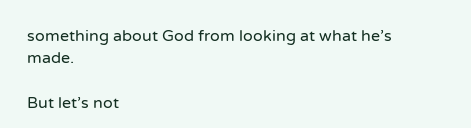something about God from looking at what he’s made.

But let’s not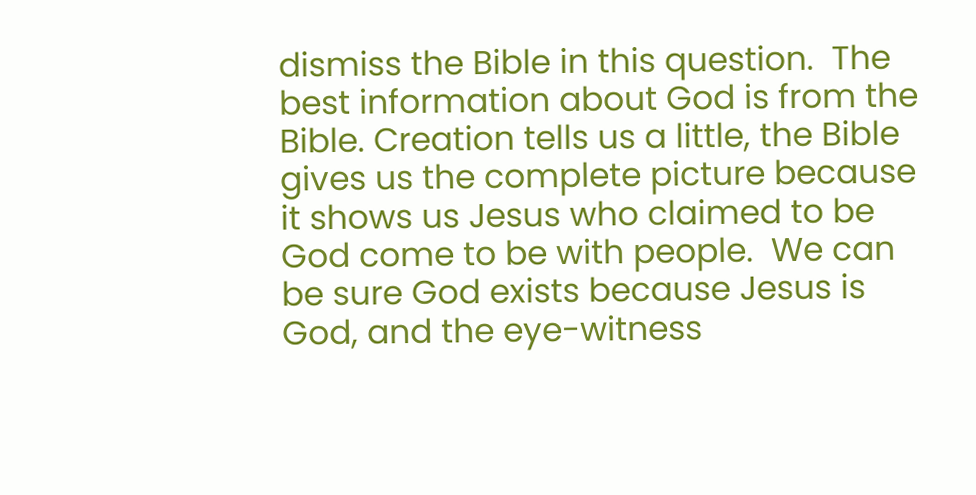dismiss the Bible in this question.  The best information about God is from the Bible. Creation tells us a little, the Bible gives us the complete picture because it shows us Jesus who claimed to be God come to be with people.  We can be sure God exists because Jesus is God, and the eye-witness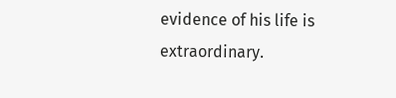evidence of his life is extraordinary.